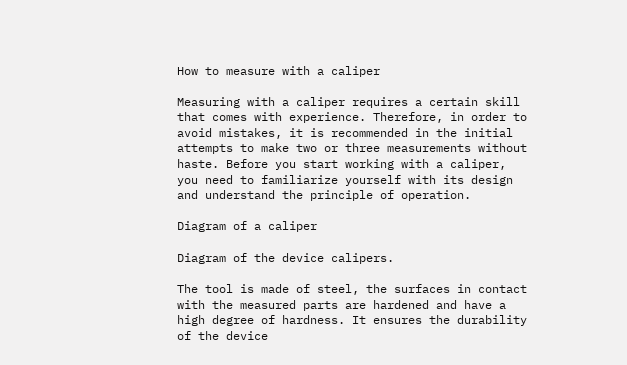How to measure with a caliper

Measuring with a caliper requires a certain skill that comes with experience. Therefore, in order to avoid mistakes, it is recommended in the initial attempts to make two or three measurements without haste. Before you start working with a caliper, you need to familiarize yourself with its design and understand the principle of operation.

Diagram of a caliper

Diagram of the device calipers.

The tool is made of steel, the surfaces in contact with the measured parts are hardened and have a high degree of hardness. It ensures the durability of the device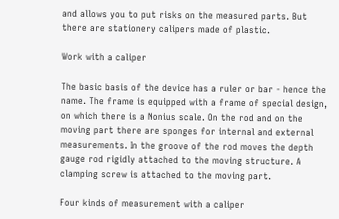and allows you to put risks on the measured parts. But there are stationery calipers made of plastic.

Work with a caliper

The basic basis of the device has a ruler or bar - hence the name. The frame is equipped with a frame of special design, on which there is a Nonius scale. On the rod and on the moving part there are sponges for internal and external measurements. In the groove of the rod moves the depth gauge rod rigidly attached to the moving structure. A clamping screw is attached to the moving part.

Four kinds of measurement with a caliper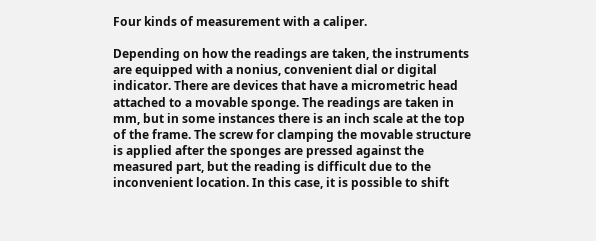Four kinds of measurement with a caliper.

Depending on how the readings are taken, the instruments are equipped with a nonius, convenient dial or digital indicator. There are devices that have a micrometric head attached to a movable sponge. The readings are taken in mm, but in some instances there is an inch scale at the top of the frame. The screw for clamping the movable structure is applied after the sponges are pressed against the measured part, but the reading is difficult due to the inconvenient location. In this case, it is possible to shift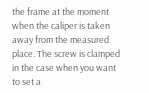the frame at the moment when the caliper is taken away from the measured place. The screw is clamped in the case when you want to set a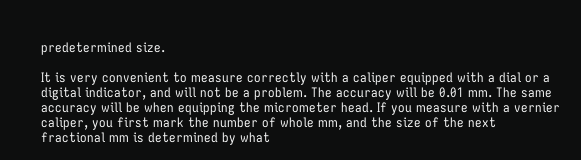predetermined size.

It is very convenient to measure correctly with a caliper equipped with a dial or a digital indicator, and will not be a problem. The accuracy will be 0.01 mm. The same accuracy will be when equipping the micrometer head. If you measure with a vernier caliper, you first mark the number of whole mm, and the size of the next fractional mm is determined by what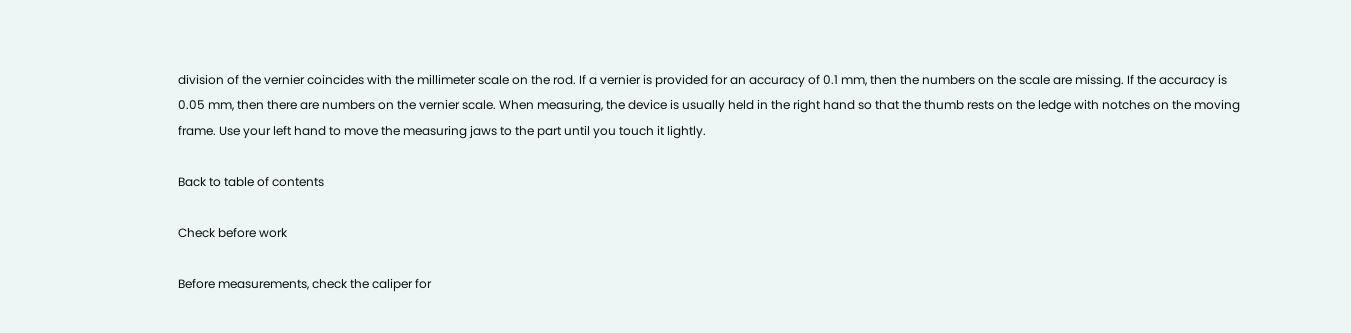division of the vernier coincides with the millimeter scale on the rod. If a vernier is provided for an accuracy of 0.1 mm, then the numbers on the scale are missing. If the accuracy is 0.05 mm, then there are numbers on the vernier scale. When measuring, the device is usually held in the right hand so that the thumb rests on the ledge with notches on the moving frame. Use your left hand to move the measuring jaws to the part until you touch it lightly.

Back to table of contents

Check before work

Before measurements, check the caliper for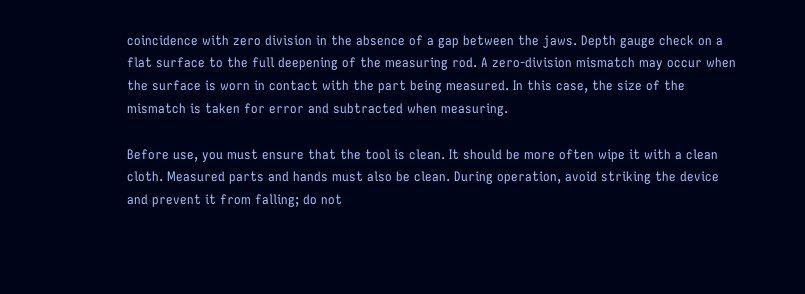coincidence with zero division in the absence of a gap between the jaws. Depth gauge check on a flat surface to the full deepening of the measuring rod. A zero-division mismatch may occur when the surface is worn in contact with the part being measured. In this case, the size of the mismatch is taken for error and subtracted when measuring.

Before use, you must ensure that the tool is clean. It should be more often wipe it with a clean cloth. Measured parts and hands must also be clean. During operation, avoid striking the device and prevent it from falling; do not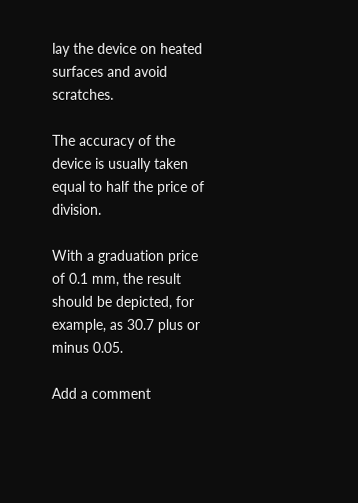lay the device on heated surfaces and avoid scratches.

The accuracy of the device is usually taken equal to half the price of division.

With a graduation price of 0.1 mm, the result should be depicted, for example, as 30.7 plus or minus 0.05.

Add a comment